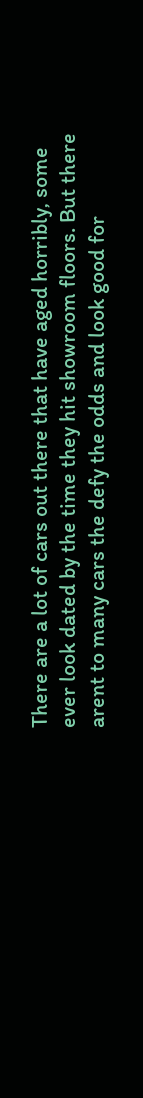There are a lot of cars out there that have aged horribly, some ever look dated by the time they hit showroom floors. But there arent to many cars the defy the odds and look good for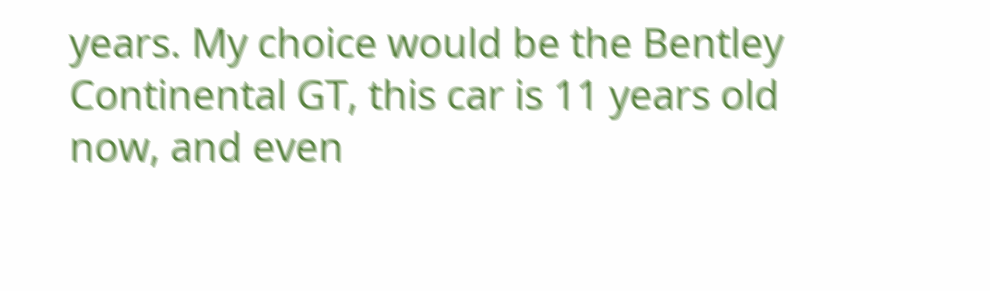years. My choice would be the Bentley Continental GT, this car is 11 years old now, and even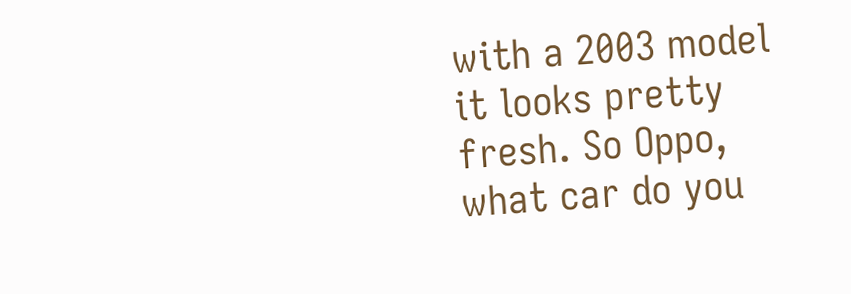with a 2003 model it looks pretty fresh. So Oppo, what car do you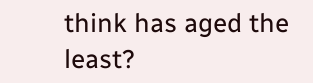think has aged the least?